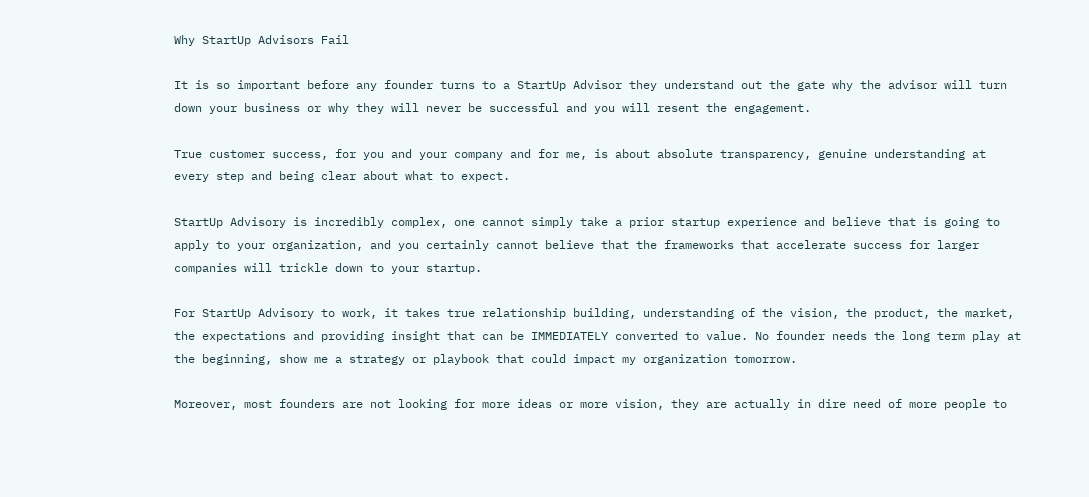Why StartUp Advisors Fail

It is so important before any founder turns to a StartUp Advisor they understand out the gate why the advisor will turn down your business or why they will never be successful and you will resent the engagement.

True customer success, for you and your company and for me, is about absolute transparency, genuine understanding at every step and being clear about what to expect.

StartUp Advisory is incredibly complex, one cannot simply take a prior startup experience and believe that is going to apply to your organization, and you certainly cannot believe that the frameworks that accelerate success for larger companies will trickle down to your startup.

For StartUp Advisory to work, it takes true relationship building, understanding of the vision, the product, the market, the expectations and providing insight that can be IMMEDIATELY converted to value. No founder needs the long term play at the beginning, show me a strategy or playbook that could impact my organization tomorrow.

Moreover, most founders are not looking for more ideas or more vision, they are actually in dire need of more people to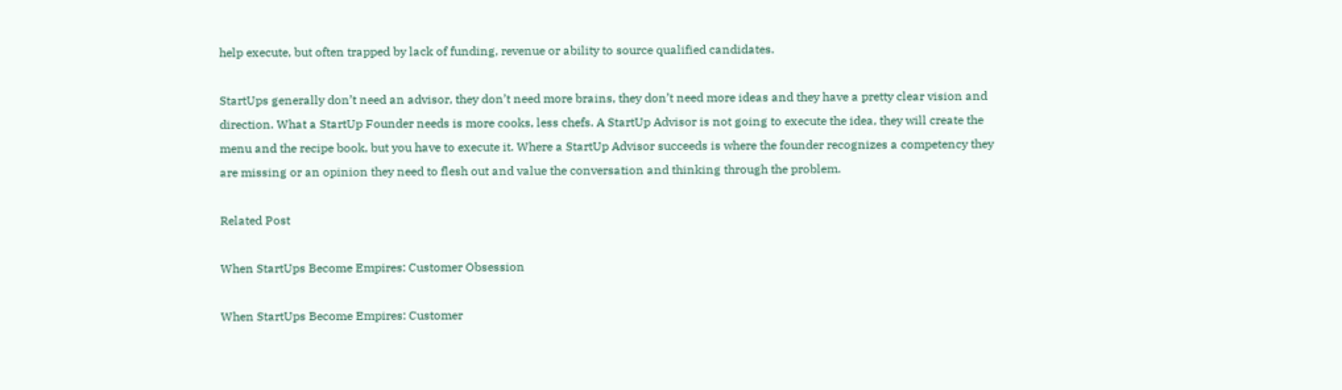help execute, but often trapped by lack of funding, revenue or ability to source qualified candidates.

StartUps generally don’t need an advisor, they don’t need more brains, they don’t need more ideas and they have a pretty clear vision and direction. What a StartUp Founder needs is more cooks, less chefs. A StartUp Advisor is not going to execute the idea, they will create the menu and the recipe book, but you have to execute it. Where a StartUp Advisor succeeds is where the founder recognizes a competency they are missing or an opinion they need to flesh out and value the conversation and thinking through the problem.

Related Post

When StartUps Become Empires: Customer Obsession

When StartUps Become Empires: Customer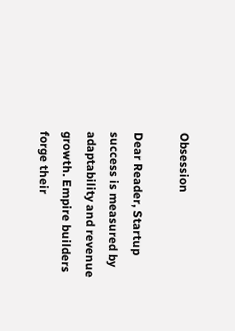Obsession

Dear Reader, Startup success is measured by adaptability and revenue growth. Empire builders forge their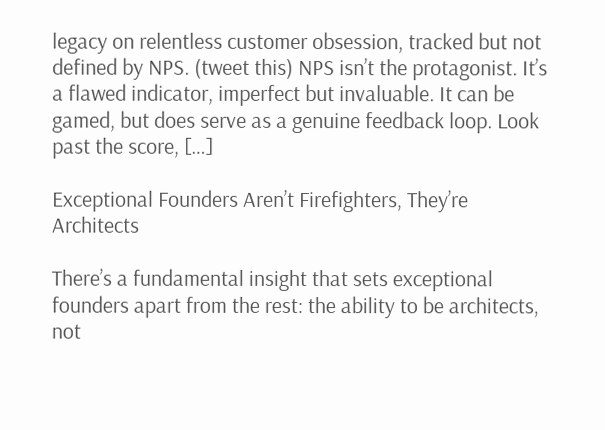legacy on relentless customer obsession, tracked but not defined by NPS. (tweet this) NPS isn’t the protagonist. It’s a flawed indicator, imperfect but invaluable. It can be gamed, but does serve as a genuine feedback loop. Look past the score, […]

Exceptional Founders Aren’t Firefighters, They’re Architects

There’s a fundamental insight that sets exceptional founders apart from the rest: the ability to be architects, not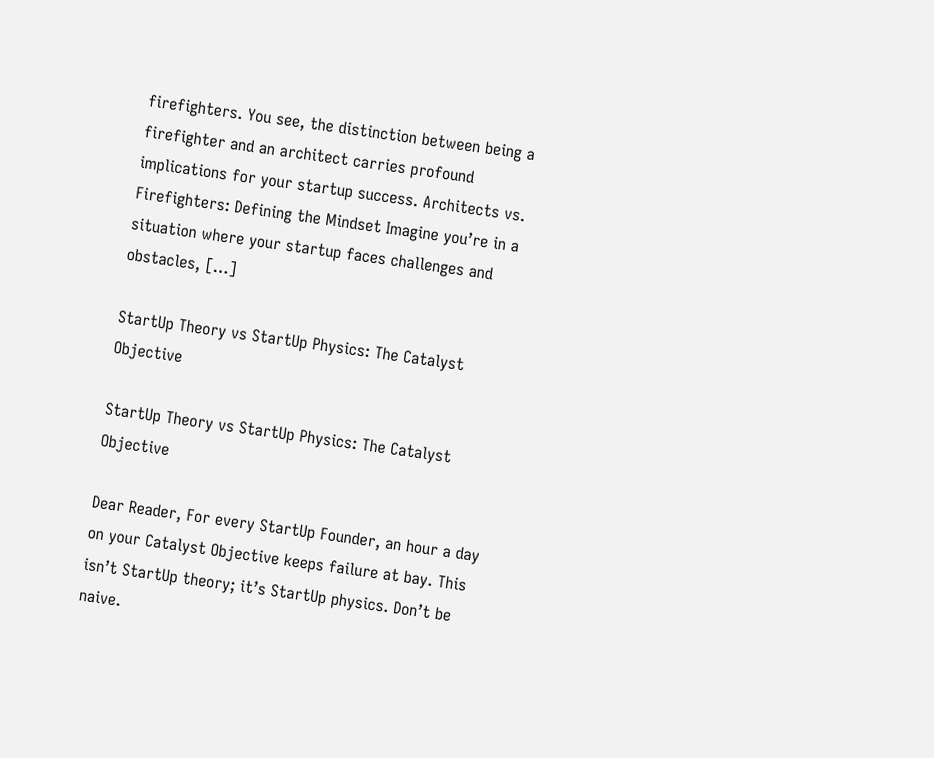firefighters. You see, the distinction between being a firefighter and an architect carries profound implications for your startup success. Architects vs. Firefighters: Defining the Mindset Imagine you’re in a situation where your startup faces challenges and obstacles, […]

StartUp Theory vs StartUp Physics: The Catalyst Objective

StartUp Theory vs StartUp Physics: The Catalyst Objective

Dear Reader, For every StartUp Founder, an hour a day on your Catalyst Objective keeps failure at bay. This isn’t StartUp theory; it’s StartUp physics. Don’t be naive.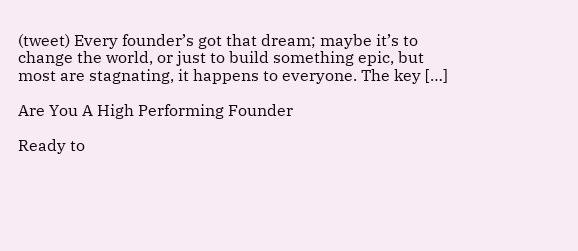(tweet) Every founder’s got that dream; maybe it’s to change the world, or just to build something epic, but most are stagnating, it happens to everyone. The key […]

Are You A High Performing Founder

Ready to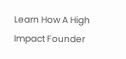Learn How A High Impact Founder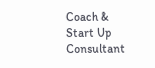Coach & Start Up Consultant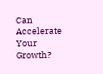Can Accelerate Your Growth?